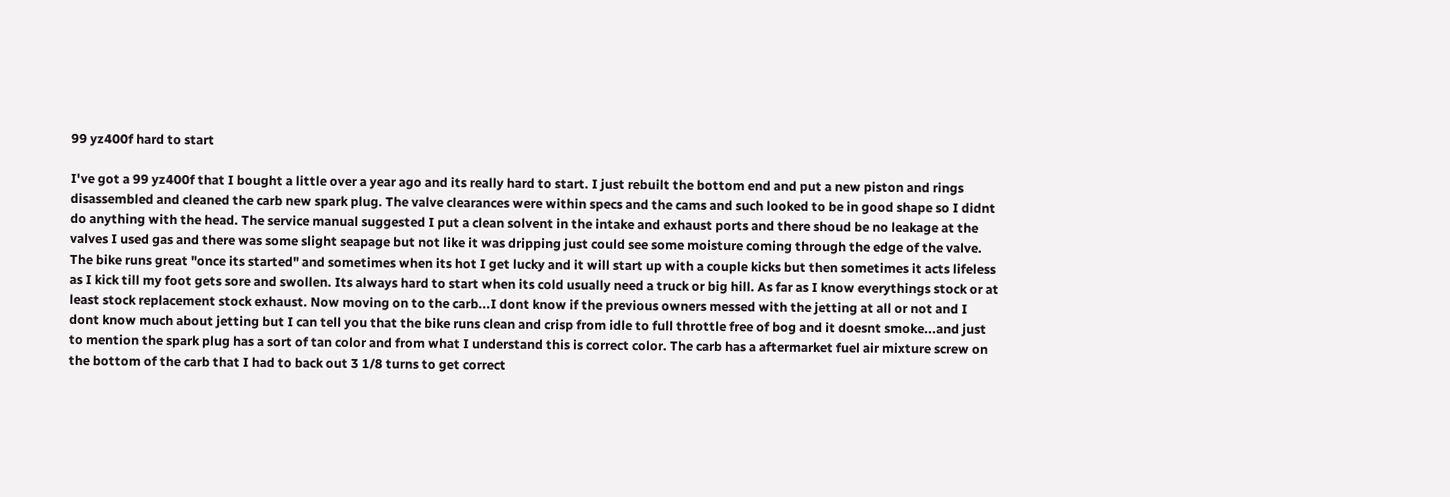99 yz400f hard to start

I've got a 99 yz400f that I bought a little over a year ago and its really hard to start. I just rebuilt the bottom end and put a new piston and rings disassembled and cleaned the carb new spark plug. The valve clearances were within specs and the cams and such looked to be in good shape so I didnt do anything with the head. The service manual suggested I put a clean solvent in the intake and exhaust ports and there shoud be no leakage at the valves I used gas and there was some slight seapage but not like it was dripping just could see some moisture coming through the edge of the valve. The bike runs great "once its started" and sometimes when its hot I get lucky and it will start up with a couple kicks but then sometimes it acts lifeless as I kick till my foot gets sore and swollen. Its always hard to start when its cold usually need a truck or big hill. As far as I know everythings stock or at least stock replacement stock exhaust. Now moving on to the carb...I dont know if the previous owners messed with the jetting at all or not and I dont know much about jetting but I can tell you that the bike runs clean and crisp from idle to full throttle free of bog and it doesnt smoke...and just to mention the spark plug has a sort of tan color and from what I understand this is correct color. The carb has a aftermarket fuel air mixture screw on the bottom of the carb that I had to back out 3 1/8 turns to get correct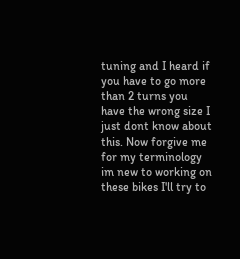tuning and I heard if you have to go more than 2 turns you have the wrong size I just dont know about this. Now forgive me for my terminology im new to working on these bikes I'll try to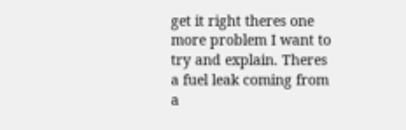get it right theres one more problem I want to try and explain. Theres a fuel leak coming from a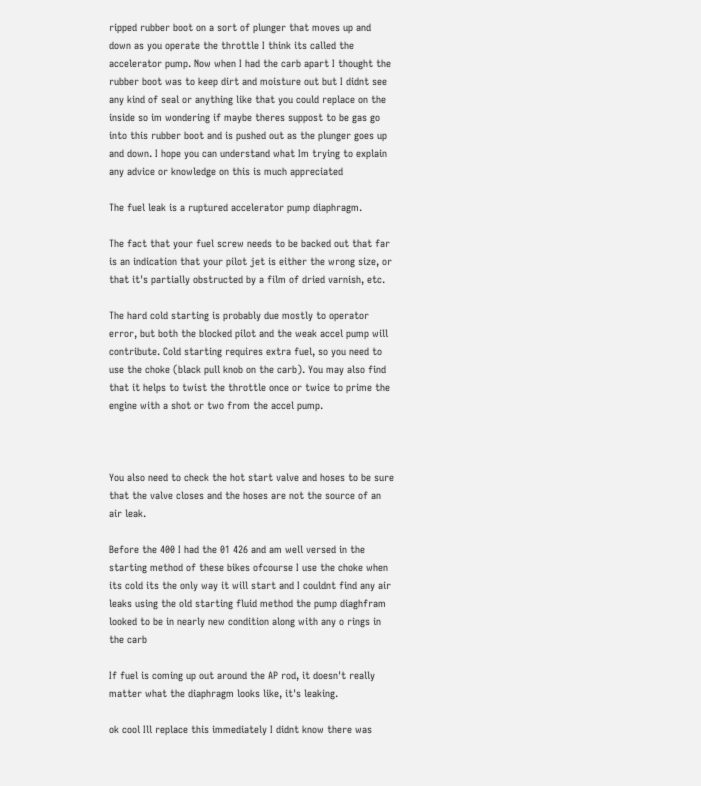ripped rubber boot on a sort of plunger that moves up and down as you operate the throttle I think its called the accelerator pump. Now when I had the carb apart I thought the rubber boot was to keep dirt and moisture out but I didnt see any kind of seal or anything like that you could replace on the inside so im wondering if maybe theres suppost to be gas go into this rubber boot and is pushed out as the plunger goes up and down. I hope you can understand what Im trying to explain any advice or knowledge on this is much appreciated

The fuel leak is a ruptured accelerator pump diaphragm.

The fact that your fuel screw needs to be backed out that far is an indication that your pilot jet is either the wrong size, or that it's partially obstructed by a film of dried varnish, etc.

The hard cold starting is probably due mostly to operator error, but both the blocked pilot and the weak accel pump will contribute. Cold starting requires extra fuel, so you need to use the choke (black pull knob on the carb). You may also find that it helps to twist the throttle once or twice to prime the engine with a shot or two from the accel pump.



You also need to check the hot start valve and hoses to be sure that the valve closes and the hoses are not the source of an air leak.

Before the 400 I had the 01 426 and am well versed in the starting method of these bikes ofcourse I use the choke when its cold its the only way it will start and I couldnt find any air leaks using the old starting fluid method the pump diaghfram looked to be in nearly new condition along with any o rings in the carb

If fuel is coming up out around the AP rod, it doesn't really matter what the diaphragm looks like, it's leaking.

ok cool Ill replace this immediately I didnt know there was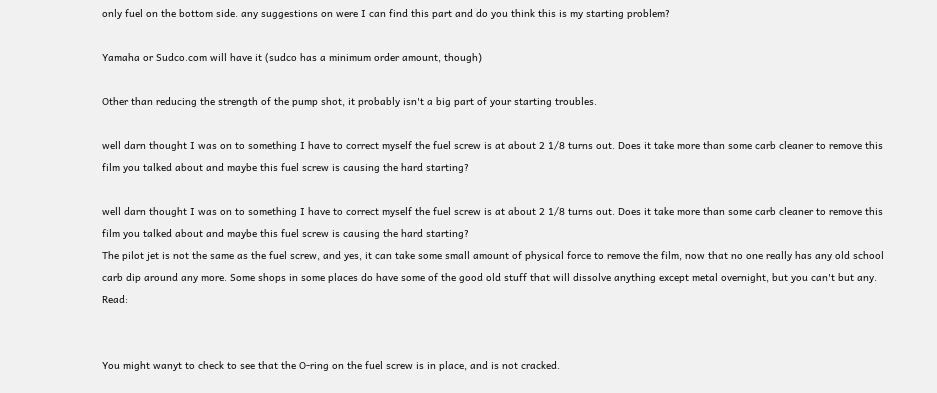only fuel on the bottom side. any suggestions on were I can find this part and do you think this is my starting problem?

Yamaha or Sudco.com will have it (sudco has a minimum order amount, though)

Other than reducing the strength of the pump shot, it probably isn't a big part of your starting troubles.

well darn thought I was on to something I have to correct myself the fuel screw is at about 2 1/8 turns out. Does it take more than some carb cleaner to remove this film you talked about and maybe this fuel screw is causing the hard starting?

well darn thought I was on to something I have to correct myself the fuel screw is at about 2 1/8 turns out. Does it take more than some carb cleaner to remove this film you talked about and maybe this fuel screw is causing the hard starting?
The pilot jet is not the same as the fuel screw, and yes, it can take some small amount of physical force to remove the film, now that no one really has any old school carb dip around any more. Some shops in some places do have some of the good old stuff that will dissolve anything except metal overnight, but you can't but any. Read:


You might wanyt to check to see that the O-ring on the fuel screw is in place, and is not cracked.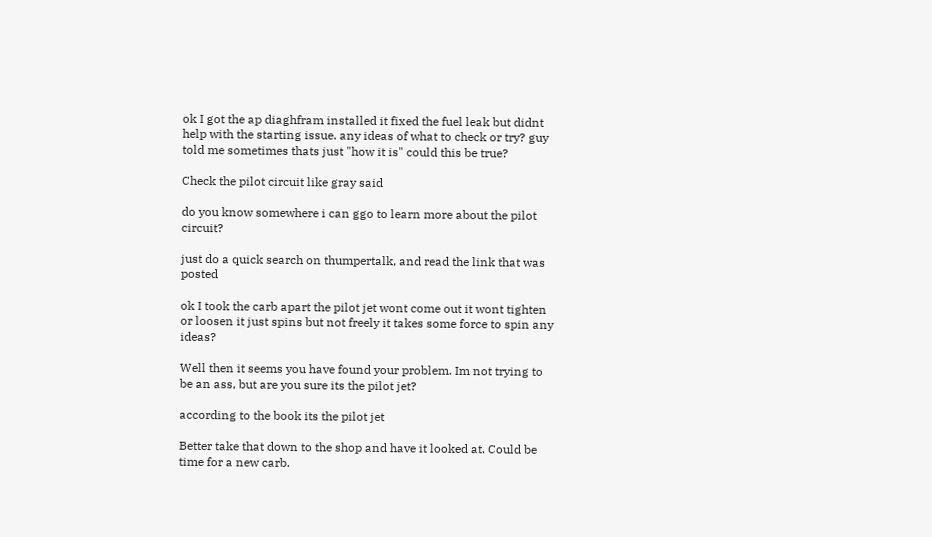ok I got the ap diaghfram installed it fixed the fuel leak but didnt help with the starting issue. any ideas of what to check or try? guy told me sometimes thats just "how it is" could this be true?

Check the pilot circuit like gray said

do you know somewhere i can ggo to learn more about the pilot circuit?

just do a quick search on thumpertalk, and read the link that was posted

ok I took the carb apart the pilot jet wont come out it wont tighten or loosen it just spins but not freely it takes some force to spin any ideas?

Well then it seems you have found your problem. Im not trying to be an ass, but are you sure its the pilot jet?

according to the book its the pilot jet

Better take that down to the shop and have it looked at. Could be time for a new carb.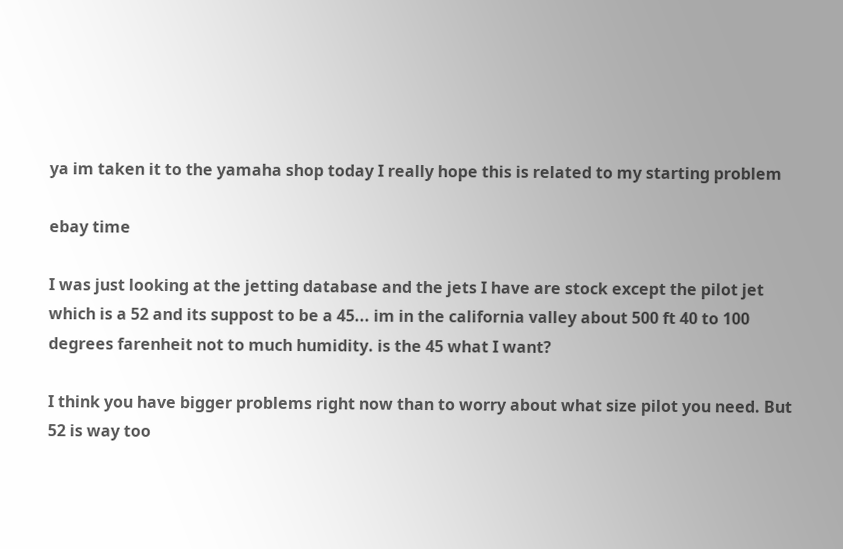ya im taken it to the yamaha shop today I really hope this is related to my starting problem

ebay time

I was just looking at the jetting database and the jets I have are stock except the pilot jet which is a 52 and its suppost to be a 45... im in the california valley about 500 ft 40 to 100 degrees farenheit not to much humidity. is the 45 what I want?

I think you have bigger problems right now than to worry about what size pilot you need. But 52 is way too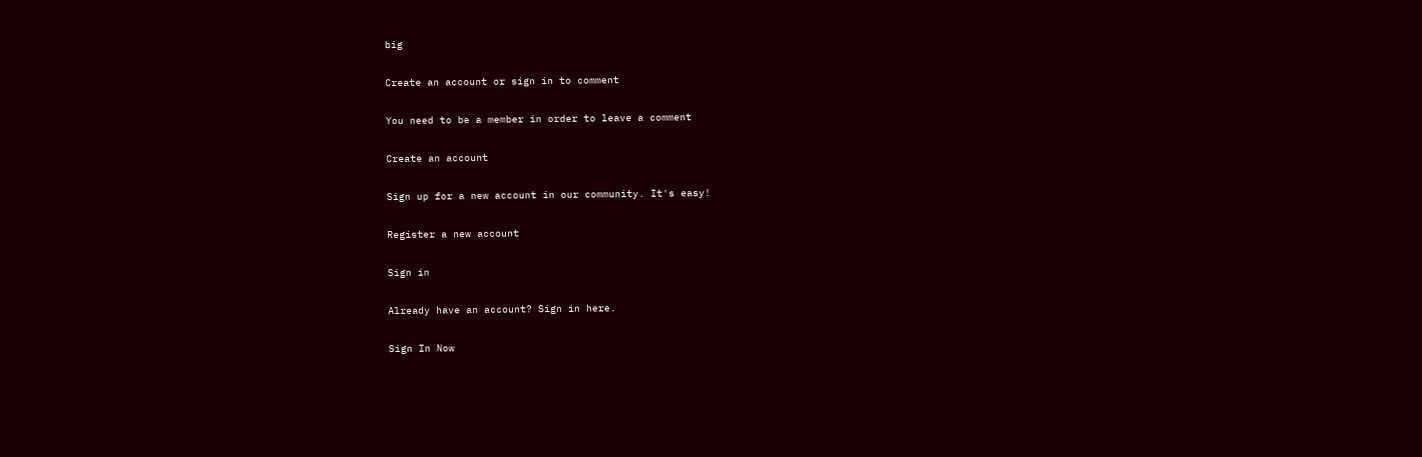big

Create an account or sign in to comment

You need to be a member in order to leave a comment

Create an account

Sign up for a new account in our community. It's easy!

Register a new account

Sign in

Already have an account? Sign in here.

Sign In Now